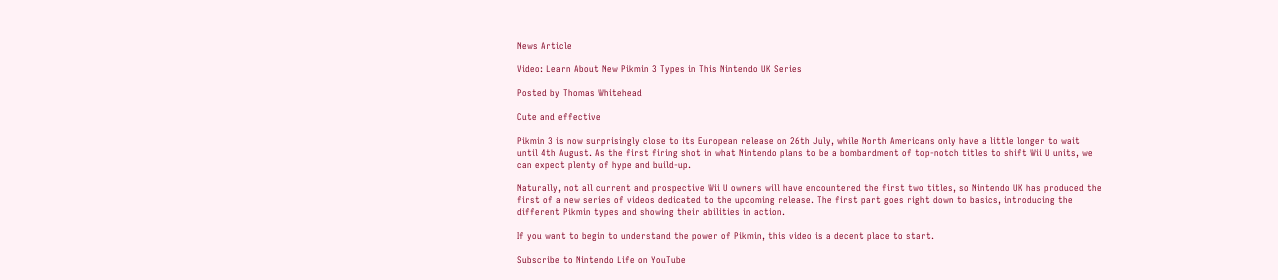News Article

Video: Learn About New Pikmin 3 Types in This Nintendo UK Series

Posted by Thomas Whitehead

Cute and effective

Pikmin 3 is now surprisingly close to its European release on 26th July, while North Americans only have a little longer to wait until 4th August. As the first firing shot in what Nintendo plans to be a bombardment of top-notch titles to shift Wii U units, we can expect plenty of hype and build-up.

Naturally, not all current and prospective Wii U owners will have encountered the first two titles, so Nintendo UK has produced the first of a new series of videos dedicated to the upcoming release. The first part goes right down to basics, introducing the different Pikmin types and showing their abilities in action.

If you want to begin to understand the power of Pikmin, this video is a decent place to start.

Subscribe to Nintendo Life on YouTube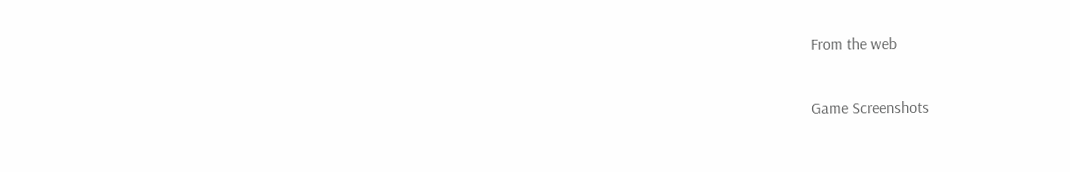From the web

Game Screenshots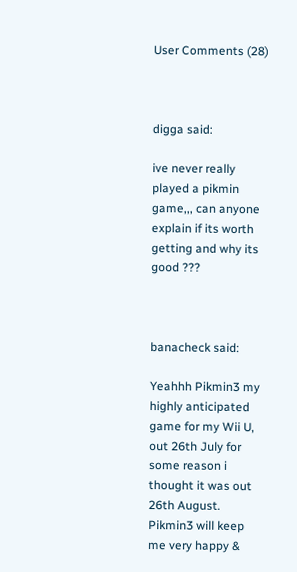User Comments (28)



digga said:

ive never really played a pikmin game,,, can anyone explain if its worth getting and why its good ???



banacheck said:

Yeahhh Pikmin3 my highly anticipated game for my Wii U, out 26th July for some reason i thought it was out 26th August. Pikmin3 will keep me very happy &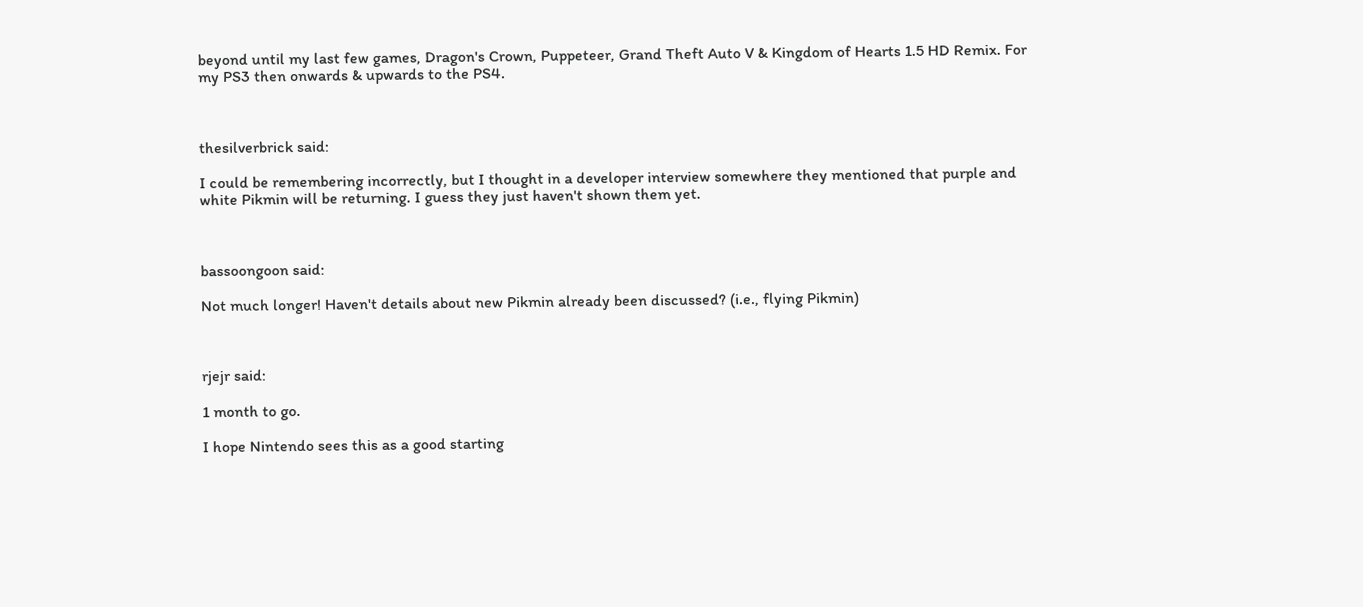beyond until my last few games, Dragon's Crown, Puppeteer, Grand Theft Auto V & Kingdom of Hearts 1.5 HD Remix. For my PS3 then onwards & upwards to the PS4.



thesilverbrick said:

I could be remembering incorrectly, but I thought in a developer interview somewhere they mentioned that purple and white Pikmin will be returning. I guess they just haven't shown them yet.



bassoongoon said:

Not much longer! Haven't details about new Pikmin already been discussed? (i.e., flying Pikmin)



rjejr said:

1 month to go.

I hope Nintendo sees this as a good starting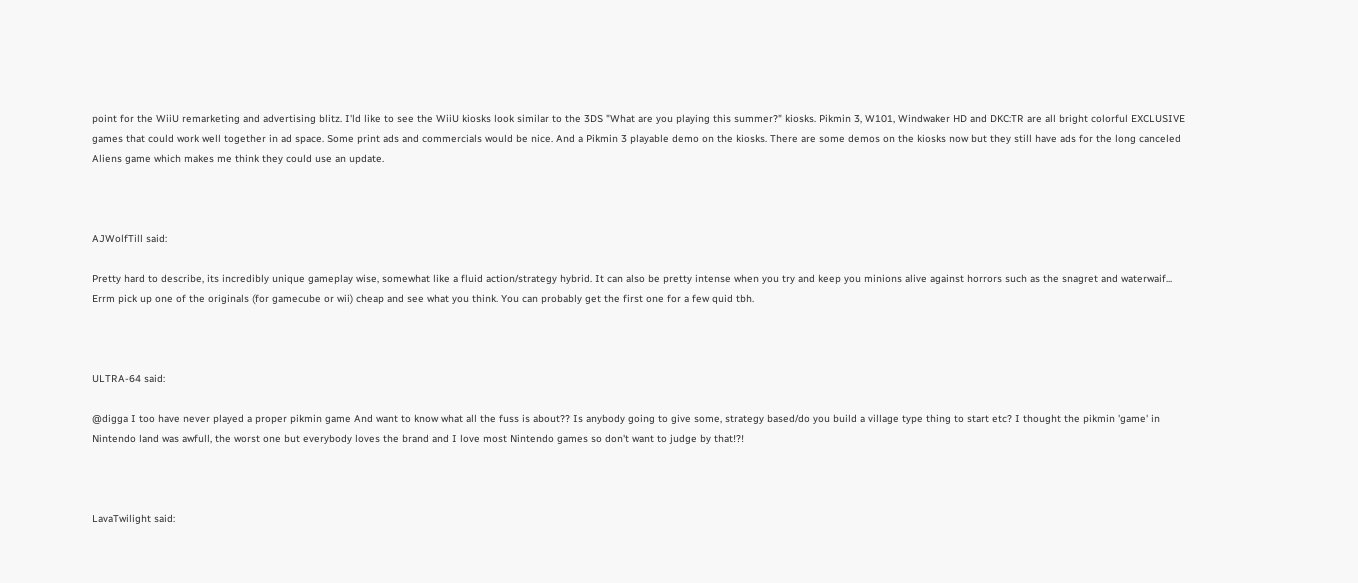point for the WiiU remarketing and advertising blitz. I'ld like to see the WiiU kiosks look similar to the 3DS "What are you playing this summer?" kiosks. Pikmin 3, W101, Windwaker HD and DKC:TR are all bright colorful EXCLUSIVE games that could work well together in ad space. Some print ads and commercials would be nice. And a Pikmin 3 playable demo on the kiosks. There are some demos on the kiosks now but they still have ads for the long canceled Aliens game which makes me think they could use an update.



AJWolfTill said:

Pretty hard to describe, its incredibly unique gameplay wise, somewhat like a fluid action/strategy hybrid. It can also be pretty intense when you try and keep you minions alive against horrors such as the snagret and waterwaif...
Errm pick up one of the originals (for gamecube or wii) cheap and see what you think. You can probably get the first one for a few quid tbh.



ULTRA-64 said:

@digga I too have never played a proper pikmin game And want to know what all the fuss is about?? Is anybody going to give some, strategy based/do you build a village type thing to start etc? I thought the pikmin 'game' in Nintendo land was awfull, the worst one but everybody loves the brand and I love most Nintendo games so don't want to judge by that!?!



LavaTwilight said: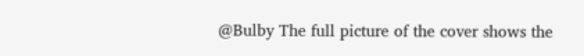@Bulby The full picture of the cover shows the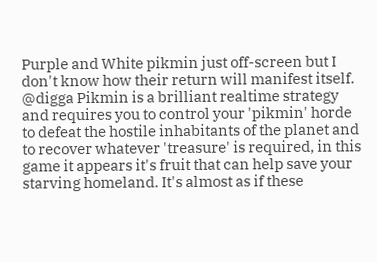Purple and White pikmin just off-screen but I don't know how their return will manifest itself.
@digga Pikmin is a brilliant realtime strategy and requires you to control your 'pikmin' horde to defeat the hostile inhabitants of the planet and to recover whatever 'treasure' is required, in this game it appears it's fruit that can help save your starving homeland. It's almost as if these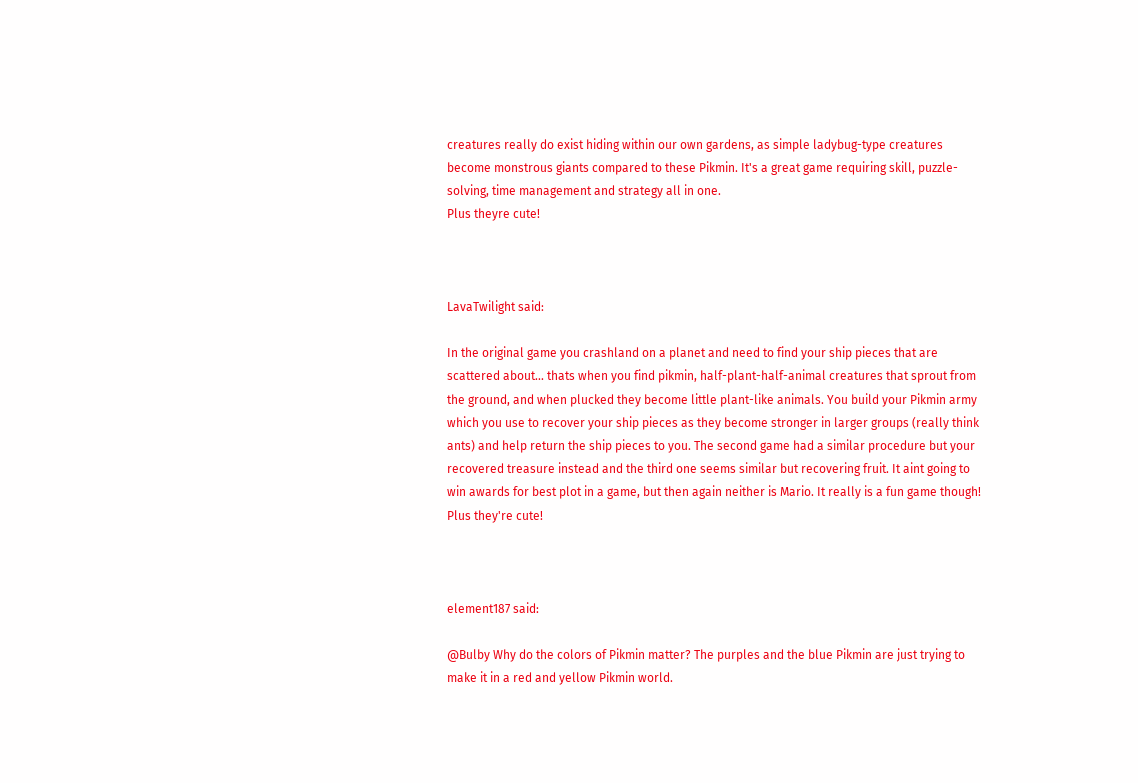creatures really do exist hiding within our own gardens, as simple ladybug-type creatures become monstrous giants compared to these Pikmin. It's a great game requiring skill, puzzle-solving, time management and strategy all in one.
Plus theyre cute!



LavaTwilight said:

In the original game you crashland on a planet and need to find your ship pieces that are scattered about... thats when you find pikmin, half-plant-half-animal creatures that sprout from the ground, and when plucked they become little plant-like animals. You build your Pikmin army which you use to recover your ship pieces as they become stronger in larger groups (really think ants) and help return the ship pieces to you. The second game had a similar procedure but your recovered treasure instead and the third one seems similar but recovering fruit. It aint going to win awards for best plot in a game, but then again neither is Mario. It really is a fun game though!
Plus they're cute!



element187 said:

@Bulby Why do the colors of Pikmin matter? The purples and the blue Pikmin are just trying to make it in a red and yellow Pikmin world.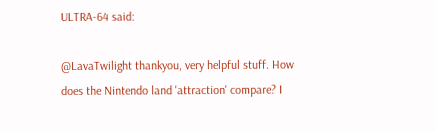ULTRA-64 said:

@LavaTwilight thankyou, very helpful stuff. How does the Nintendo land 'attraction' compare? I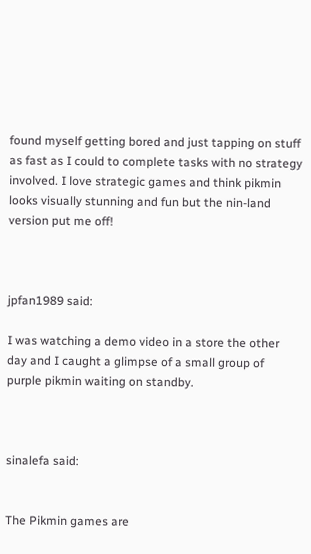found myself getting bored and just tapping on stuff as fast as I could to complete tasks with no strategy involved. I love strategic games and think pikmin looks visually stunning and fun but the nin-land version put me off!



jpfan1989 said:

I was watching a demo video in a store the other day and I caught a glimpse of a small group of purple pikmin waiting on standby.



sinalefa said:


The Pikmin games are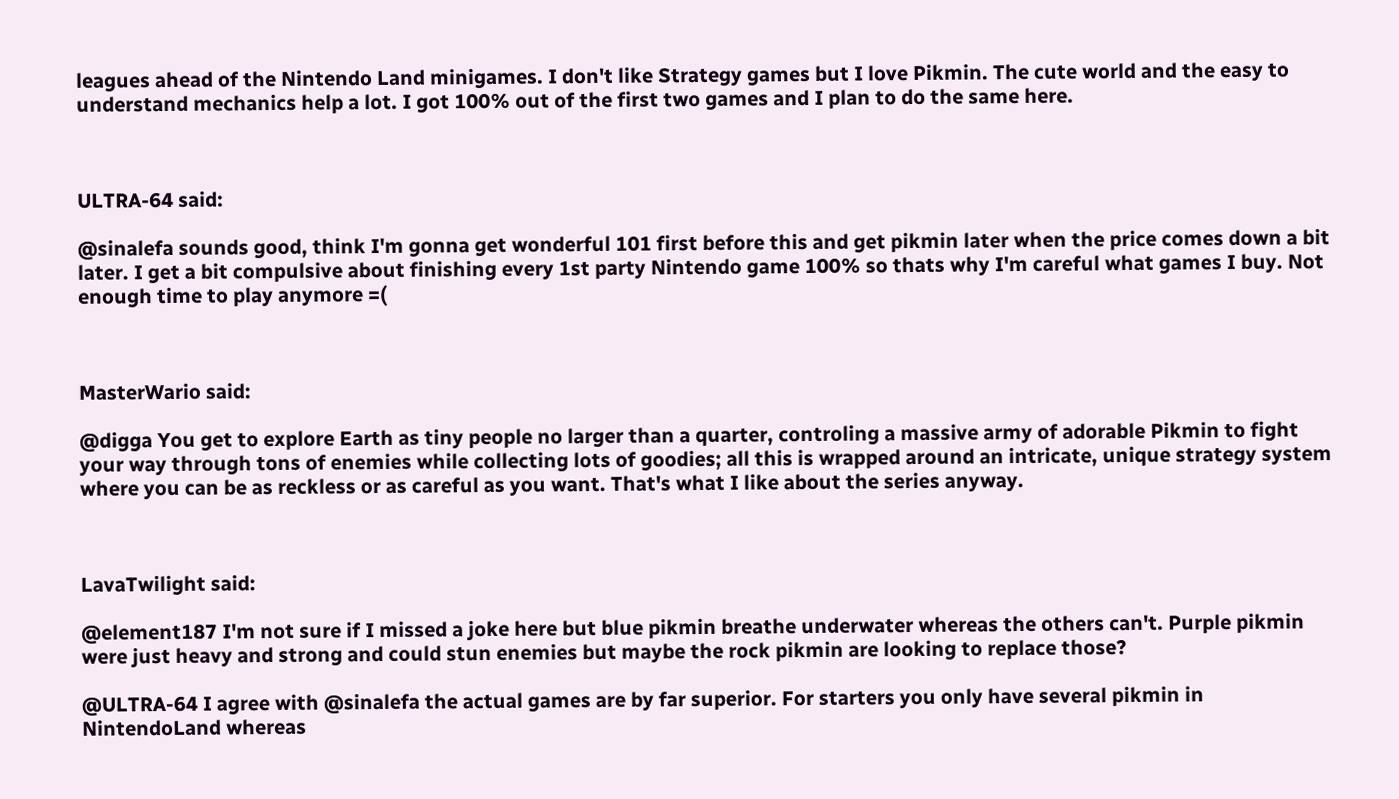leagues ahead of the Nintendo Land minigames. I don't like Strategy games but I love Pikmin. The cute world and the easy to understand mechanics help a lot. I got 100% out of the first two games and I plan to do the same here.



ULTRA-64 said:

@sinalefa sounds good, think I'm gonna get wonderful 101 first before this and get pikmin later when the price comes down a bit later. I get a bit compulsive about finishing every 1st party Nintendo game 100% so thats why I'm careful what games I buy. Not enough time to play anymore =(



MasterWario said:

@digga You get to explore Earth as tiny people no larger than a quarter, controling a massive army of adorable Pikmin to fight your way through tons of enemies while collecting lots of goodies; all this is wrapped around an intricate, unique strategy system where you can be as reckless or as careful as you want. That's what I like about the series anyway.



LavaTwilight said:

@element187 I'm not sure if I missed a joke here but blue pikmin breathe underwater whereas the others can't. Purple pikmin were just heavy and strong and could stun enemies but maybe the rock pikmin are looking to replace those?

@ULTRA-64 I agree with @sinalefa the actual games are by far superior. For starters you only have several pikmin in NintendoLand whereas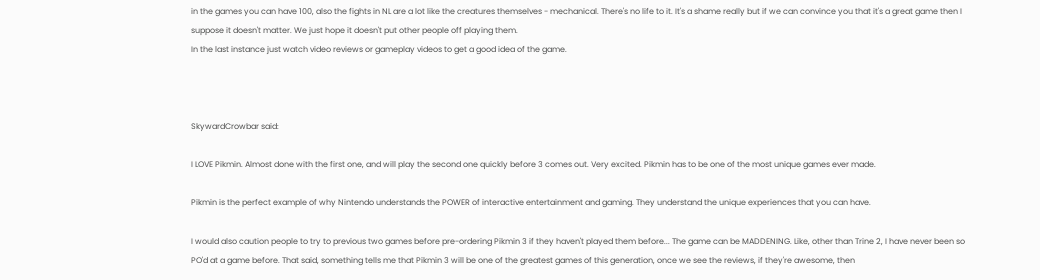in the games you can have 100, also the fights in NL are a lot like the creatures themselves - mechanical. There's no life to it. It's a shame really but if we can convince you that it's a great game then I suppose it doesn't matter. We just hope it doesn't put other people off playing them.
In the last instance just watch video reviews or gameplay videos to get a good idea of the game.



SkywardCrowbar said:

I LOVE Pikmin. Almost done with the first one, and will play the second one quickly before 3 comes out. Very excited. Pikmin has to be one of the most unique games ever made.

Pikmin is the perfect example of why Nintendo understands the POWER of interactive entertainment and gaming. They understand the unique experiences that you can have.

I would also caution people to try to previous two games before pre-ordering Pikmin 3 if they haven't played them before... The game can be MADDENING. Like, other than Trine 2, I have never been so PO'd at a game before. That said, something tells me that Pikmin 3 will be one of the greatest games of this generation, once we see the reviews, if they're awesome, then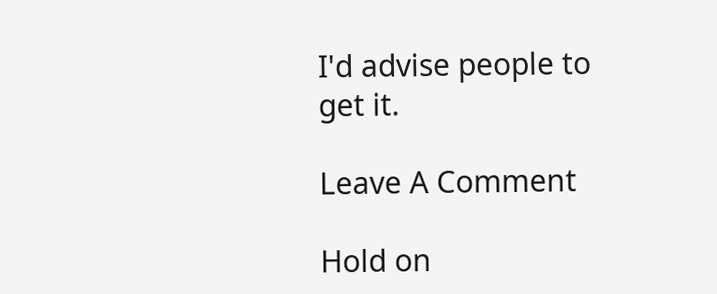I'd advise people to get it.

Leave A Comment

Hold on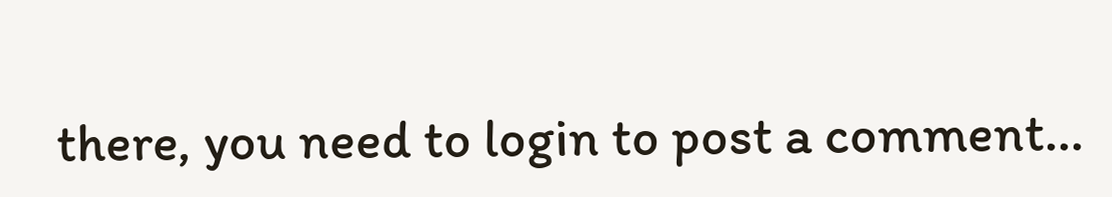there, you need to login to post a comment...